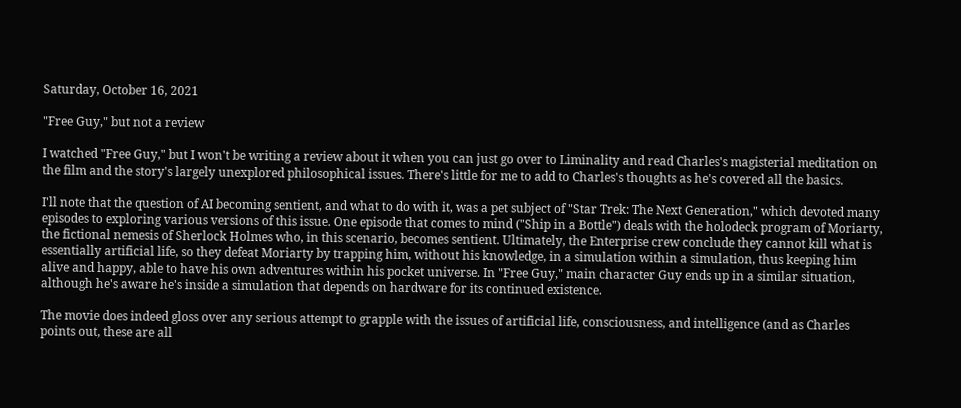Saturday, October 16, 2021

"Free Guy," but not a review

I watched "Free Guy," but I won't be writing a review about it when you can just go over to Liminality and read Charles's magisterial meditation on the film and the story's largely unexplored philosophical issues. There's little for me to add to Charles's thoughts as he's covered all the basics.

I'll note that the question of AI becoming sentient, and what to do with it, was a pet subject of "Star Trek: The Next Generation," which devoted many episodes to exploring various versions of this issue. One episode that comes to mind ("Ship in a Bottle") deals with the holodeck program of Moriarty, the fictional nemesis of Sherlock Holmes who, in this scenario, becomes sentient. Ultimately, the Enterprise crew conclude they cannot kill what is essentially artificial life, so they defeat Moriarty by trapping him, without his knowledge, in a simulation within a simulation, thus keeping him alive and happy, able to have his own adventures within his pocket universe. In "Free Guy," main character Guy ends up in a similar situation, although he's aware he's inside a simulation that depends on hardware for its continued existence.

The movie does indeed gloss over any serious attempt to grapple with the issues of artificial life, consciousness, and intelligence (and as Charles points out, these are all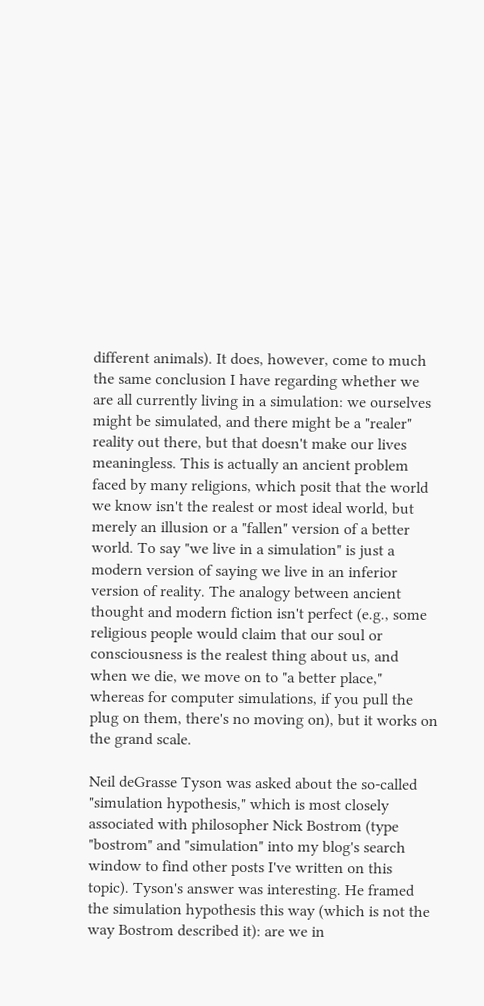different animals). It does, however, come to much the same conclusion I have regarding whether we are all currently living in a simulation: we ourselves might be simulated, and there might be a "realer" reality out there, but that doesn't make our lives meaningless. This is actually an ancient problem faced by many religions, which posit that the world we know isn't the realest or most ideal world, but merely an illusion or a "fallen" version of a better world. To say "we live in a simulation" is just a modern version of saying we live in an inferior version of reality. The analogy between ancient thought and modern fiction isn't perfect (e.g., some religious people would claim that our soul or consciousness is the realest thing about us, and when we die, we move on to "a better place," whereas for computer simulations, if you pull the plug on them, there's no moving on), but it works on the grand scale.

Neil deGrasse Tyson was asked about the so-called "simulation hypothesis," which is most closely associated with philosopher Nick Bostrom (type "bostrom" and "simulation" into my blog's search window to find other posts I've written on this topic). Tyson's answer was interesting. He framed the simulation hypothesis this way (which is not the way Bostrom described it): are we in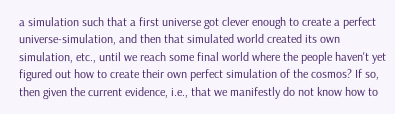a simulation such that a first universe got clever enough to create a perfect universe-simulation, and then that simulated world created its own simulation, etc., until we reach some final world where the people haven't yet figured out how to create their own perfect simulation of the cosmos? If so, then given the current evidence, i.e., that we manifestly do not know how to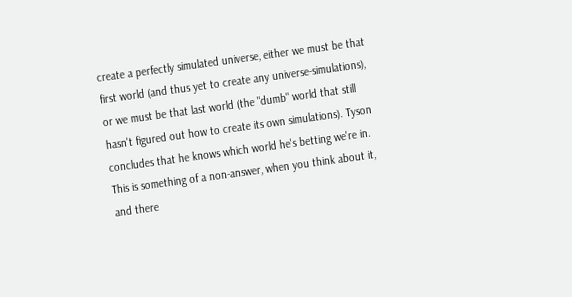create a perfectly simulated universe, either we must be that first world (and thus yet to create any universe-simulations), or we must be that last world (the "dumb" world that still hasn't figured out how to create its own simulations). Tyson concludes that he knows which world he's betting we're in. This is something of a non-answer, when you think about it, and there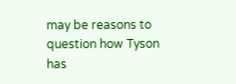may be reasons to question how Tyson has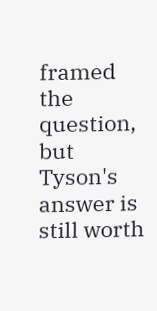framed the question, but Tyson's answer is still worth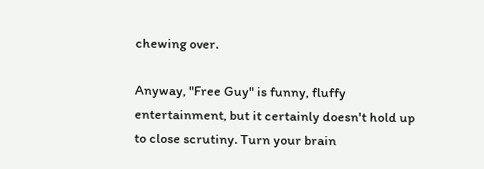chewing over.

Anyway, "Free Guy" is funny, fluffy entertainment, but it certainly doesn't hold up to close scrutiny. Turn your brain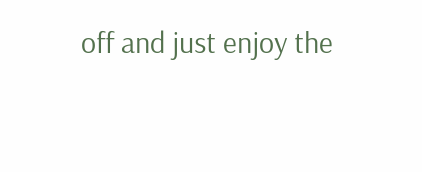off and just enjoy the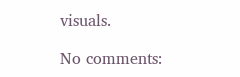visuals.

No comments: